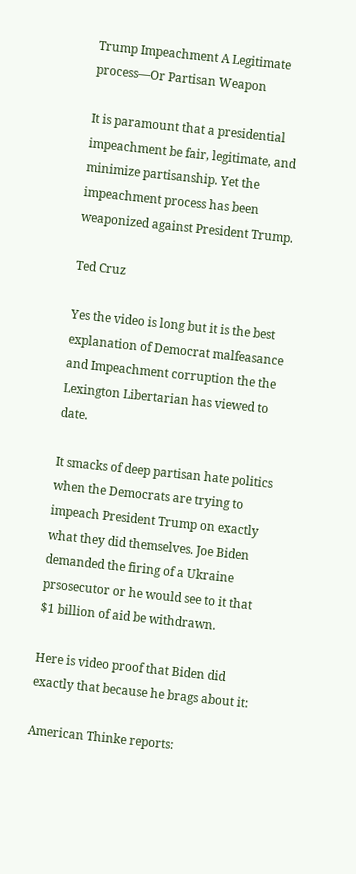Trump Impeachment A Legitimate process—Or Partisan Weapon

It is paramount that a presidential impeachment be fair, legitimate, and minimize partisanship. Yet the impeachment process has been weaponized against President Trump.

Ted Cruz

Yes the video is long but it is the best explanation of Democrat malfeasance and Impeachment corruption the the Lexington Libertarian has viewed to date.

It smacks of deep partisan hate politics when the Democrats are trying to impeach President Trump on exactly what they did themselves. Joe Biden demanded the firing of a Ukraine prsosecutor or he would see to it that $1 billion of aid be withdrawn.

Here is video proof that Biden did exactly that because he brags about it:

American Thinke reports: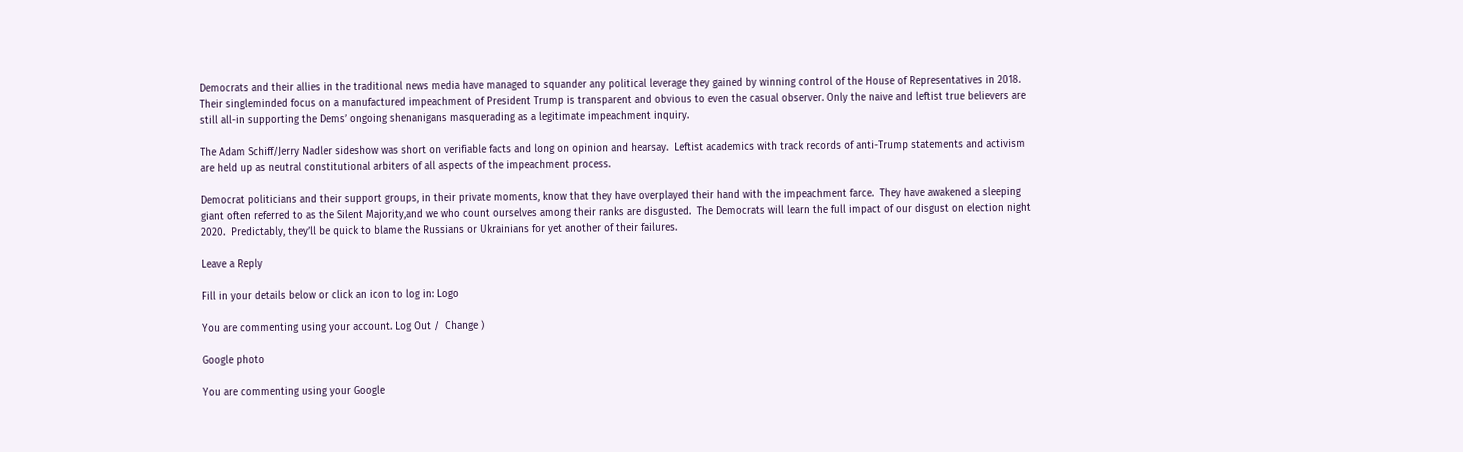Democrats and their allies in the traditional news media have managed to squander any political leverage they gained by winning control of the House of Representatives in 2018.  Their singleminded focus on a manufactured impeachment of President Trump is transparent and obvious to even the casual observer. Only the naive and leftist true believers are still all-in supporting the Dems’ ongoing shenanigans masquerading as a legitimate impeachment inquiry.

The Adam Schiff/Jerry Nadler sideshow was short on verifiable facts and long on opinion and hearsay.  Leftist academics with track records of anti-Trump statements and activism are held up as neutral constitutional arbiters of all aspects of the impeachment process.

Democrat politicians and their support groups, in their private moments, know that they have overplayed their hand with the impeachment farce.  They have awakened a sleeping giant often referred to as the Silent Majority,and we who count ourselves among their ranks are disgusted.  The Democrats will learn the full impact of our disgust on election night 2020.  Predictably, they’ll be quick to blame the Russians or Ukrainians for yet another of their failures.

Leave a Reply

Fill in your details below or click an icon to log in: Logo

You are commenting using your account. Log Out /  Change )

Google photo

You are commenting using your Google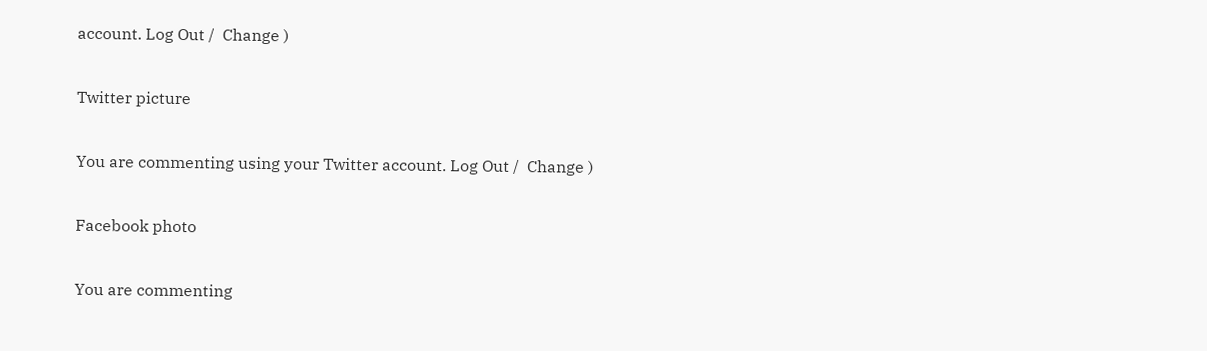account. Log Out /  Change )

Twitter picture

You are commenting using your Twitter account. Log Out /  Change )

Facebook photo

You are commenting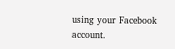using your Facebook account.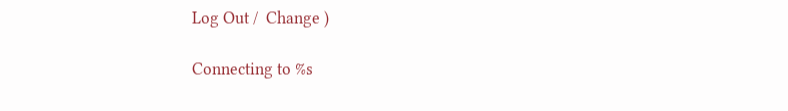Log Out /  Change )

Connecting to %s